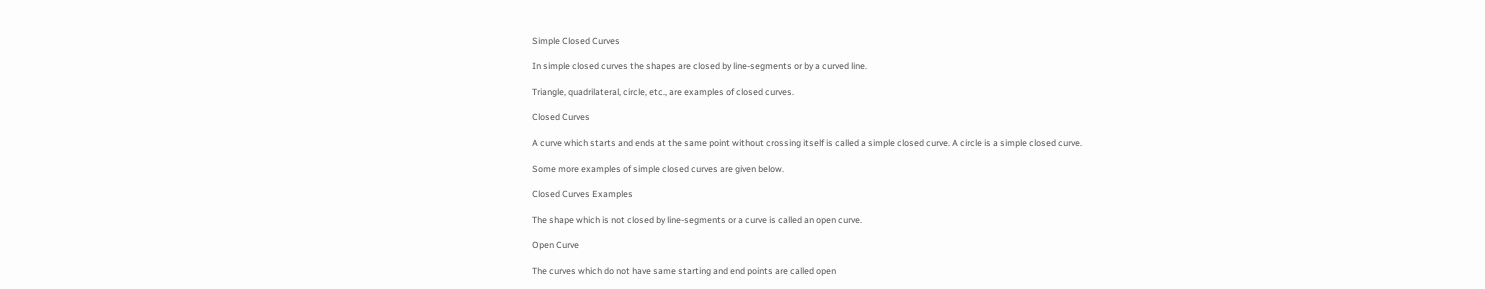Simple Closed Curves

In simple closed curves the shapes are closed by line-segments or by a curved line.

Triangle, quadrilateral, circle, etc., are examples of closed curves.

Closed Curves

A curve which starts and ends at the same point without crossing itself is called a simple closed curve. A circle is a simple closed curve.

Some more examples of simple closed curves are given below.

Closed Curves Examples

The shape which is not closed by line-segments or a curve is called an open curve.

Open Curve

The curves which do not have same starting and end points are called open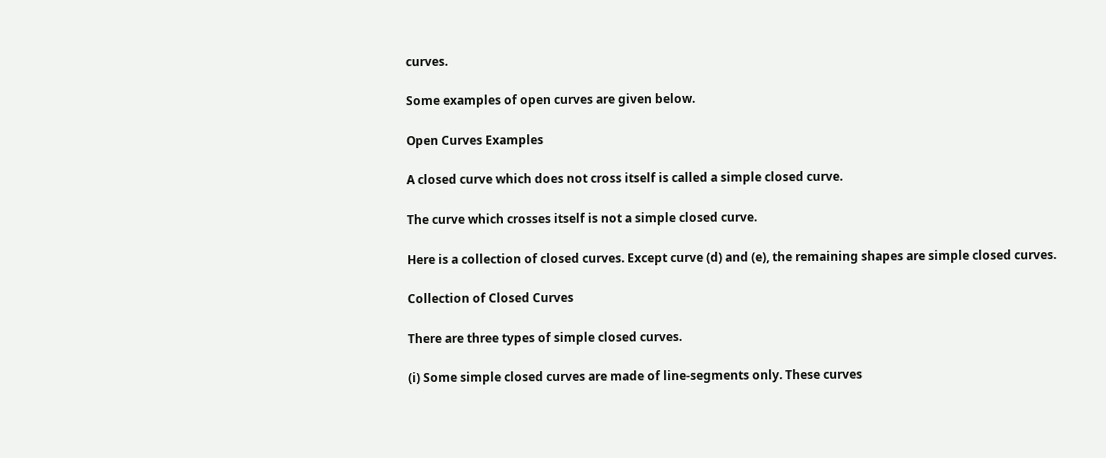curves.

Some examples of open curves are given below.

Open Curves Examples

A closed curve which does not cross itself is called a simple closed curve.

The curve which crosses itself is not a simple closed curve.

Here is a collection of closed curves. Except curve (d) and (e), the remaining shapes are simple closed curves.

Collection of Closed Curves

There are three types of simple closed curves.

(i) Some simple closed curves are made of line-segments only. These curves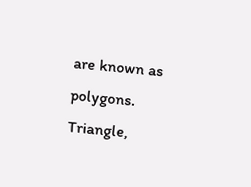are known as polygons. Triangle,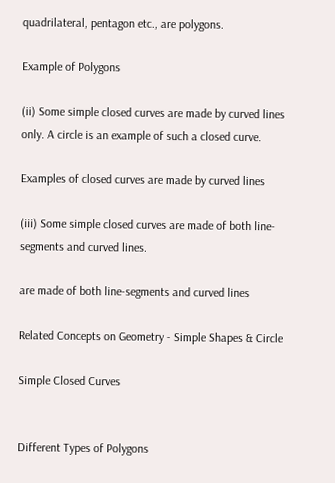quadrilateral, pentagon etc., are polygons.

Example of Polygons

(ii) Some simple closed curves are made by curved lines only. A circle is an example of such a closed curve.

Examples of closed curves are made by curved lines

(iii) Some simple closed curves are made of both line-segments and curved lines.

are made of both line-segments and curved lines

Related Concepts on Geometry - Simple Shapes & Circle

Simple Closed Curves


Different Types of Polygons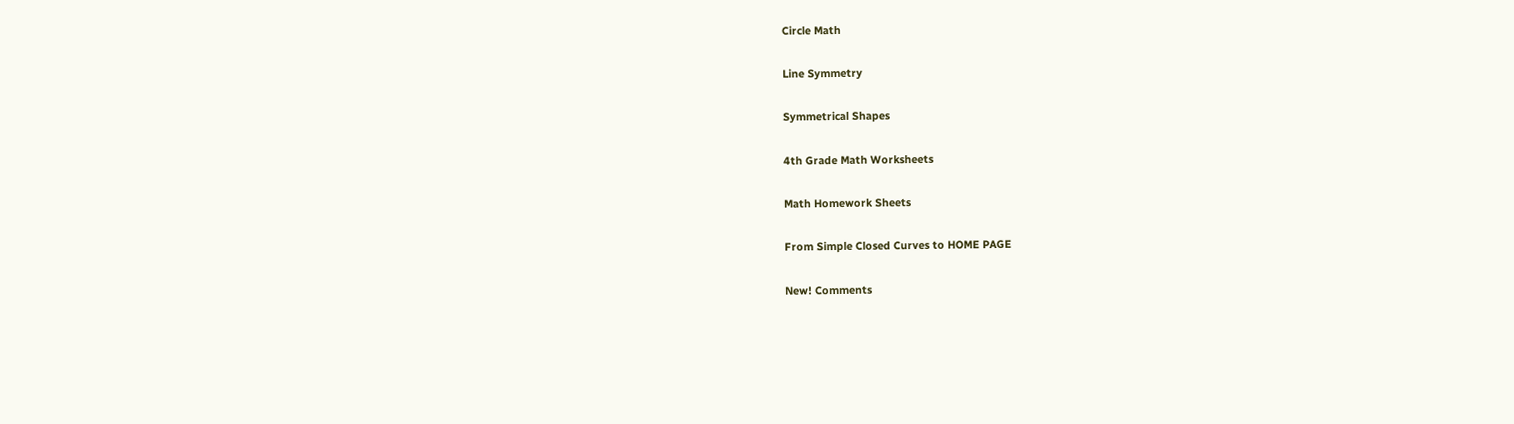Circle Math

Line Symmetry

Symmetrical Shapes

4th Grade Math Worksheets

Math Homework Sheets

From Simple Closed Curves to HOME PAGE

New! Comments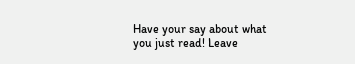Have your say about what you just read! Leave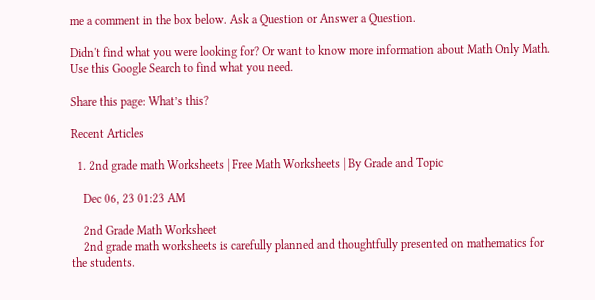me a comment in the box below. Ask a Question or Answer a Question.

Didn't find what you were looking for? Or want to know more information about Math Only Math. Use this Google Search to find what you need.

Share this page: What’s this?

Recent Articles

  1. 2nd grade math Worksheets | Free Math Worksheets | By Grade and Topic

    Dec 06, 23 01:23 AM

    2nd Grade Math Worksheet
    2nd grade math worksheets is carefully planned and thoughtfully presented on mathematics for the students.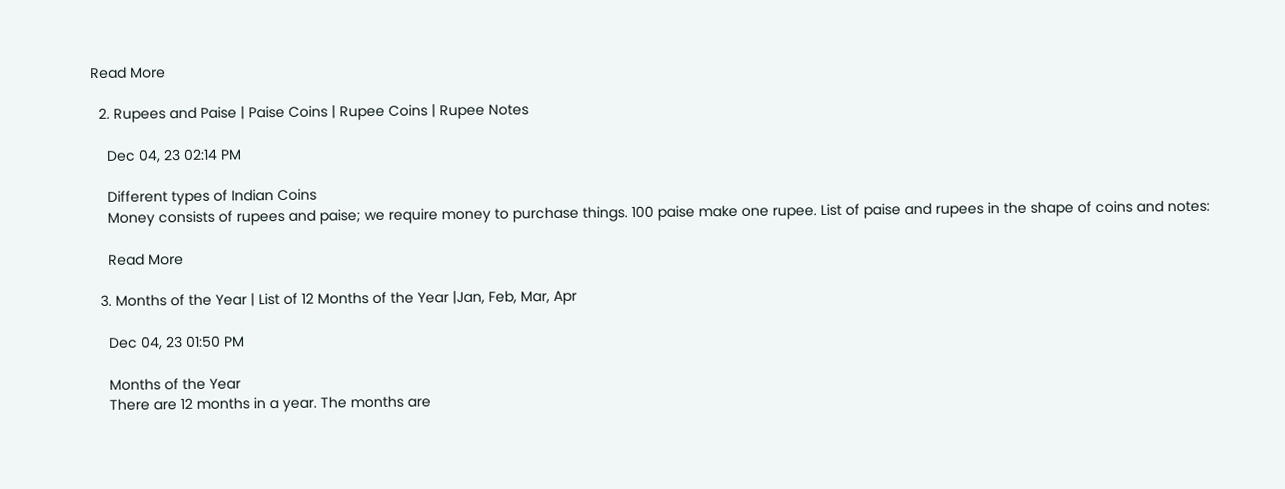Read More

  2. Rupees and Paise | Paise Coins | Rupee Coins | Rupee Notes

    Dec 04, 23 02:14 PM

    Different types of Indian Coins
    Money consists of rupees and paise; we require money to purchase things. 100 paise make one rupee. List of paise and rupees in the shape of coins and notes:

    Read More

  3. Months of the Year | List of 12 Months of the Year |Jan, Feb, Mar, Apr

    Dec 04, 23 01:50 PM

    Months of the Year
    There are 12 months in a year. The months are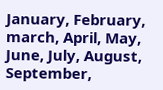January, February, march, April, May, June, July, August, September,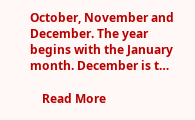October, November and December. The year begins with the January month. December is t…

    Read More